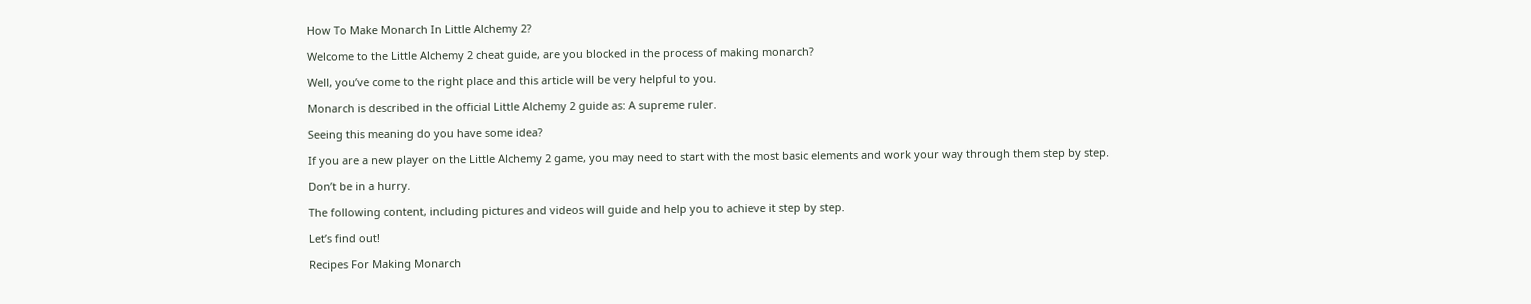How To Make Monarch In Little Alchemy 2?

Welcome to the Little Alchemy 2 cheat guide, are you blocked in the process of making monarch?

Well, you’ve come to the right place and this article will be very helpful to you.

Monarch is described in the official Little Alchemy 2 guide as: A supreme ruler.

Seeing this meaning do you have some idea?

If you are a new player on the Little Alchemy 2 game, you may need to start with the most basic elements and work your way through them step by step.

Don’t be in a hurry.

The following content, including pictures and videos will guide and help you to achieve it step by step.

Let’s find out!

Recipes For Making Monarch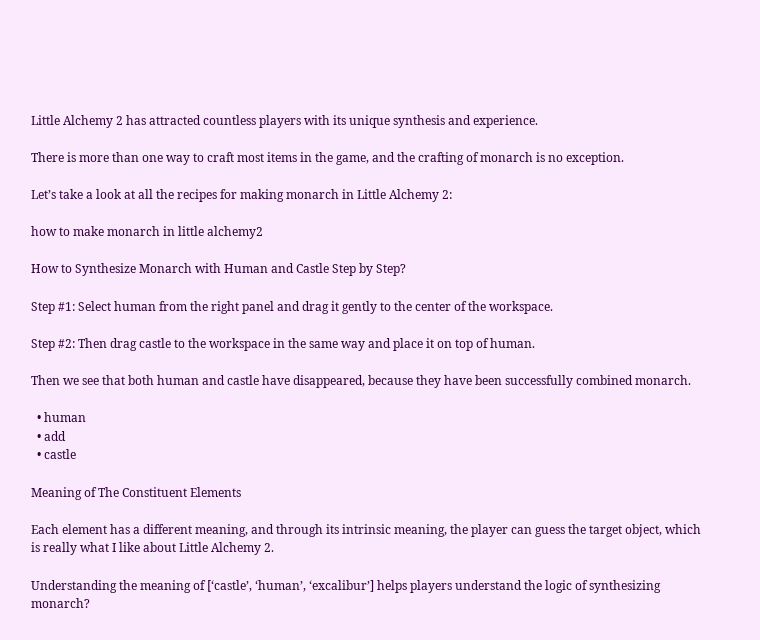Little Alchemy 2 has attracted countless players with its unique synthesis and experience.

There is more than one way to craft most items in the game, and the crafting of monarch is no exception.

Let’s take a look at all the recipes for making monarch in Little Alchemy 2:

how to make monarch in little alchemy2

How to Synthesize Monarch with Human and Castle Step by Step?

Step #1: Select human from the right panel and drag it gently to the center of the workspace.

Step #2: Then drag castle to the workspace in the same way and place it on top of human.

Then we see that both human and castle have disappeared, because they have been successfully combined monarch.

  • human
  • add
  • castle

Meaning of The Constituent Elements

Each element has a different meaning, and through its intrinsic meaning, the player can guess the target object, which is really what I like about Little Alchemy 2.

Understanding the meaning of [‘castle’, ‘human’, ‘excalibur’] helps players understand the logic of synthesizing monarch?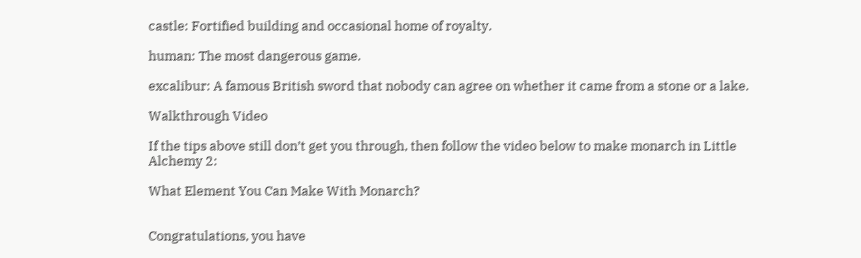castle: Fortified building and occasional home of royalty.

human: The most dangerous game.

excalibur: A famous British sword that nobody can agree on whether it came from a stone or a lake.

Walkthrough Video

If the tips above still don’t get you through, then follow the video below to make monarch in Little Alchemy 2:

What Element You Can Make With Monarch?


Congratulations, you have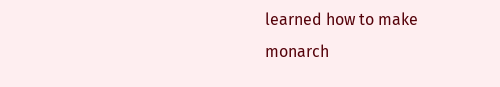learned how to make monarch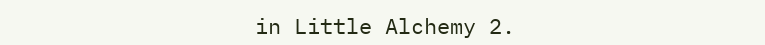in Little Alchemy 2.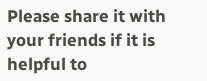Please share it with your friends if it is helpful to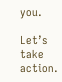you.

Let’s take action.